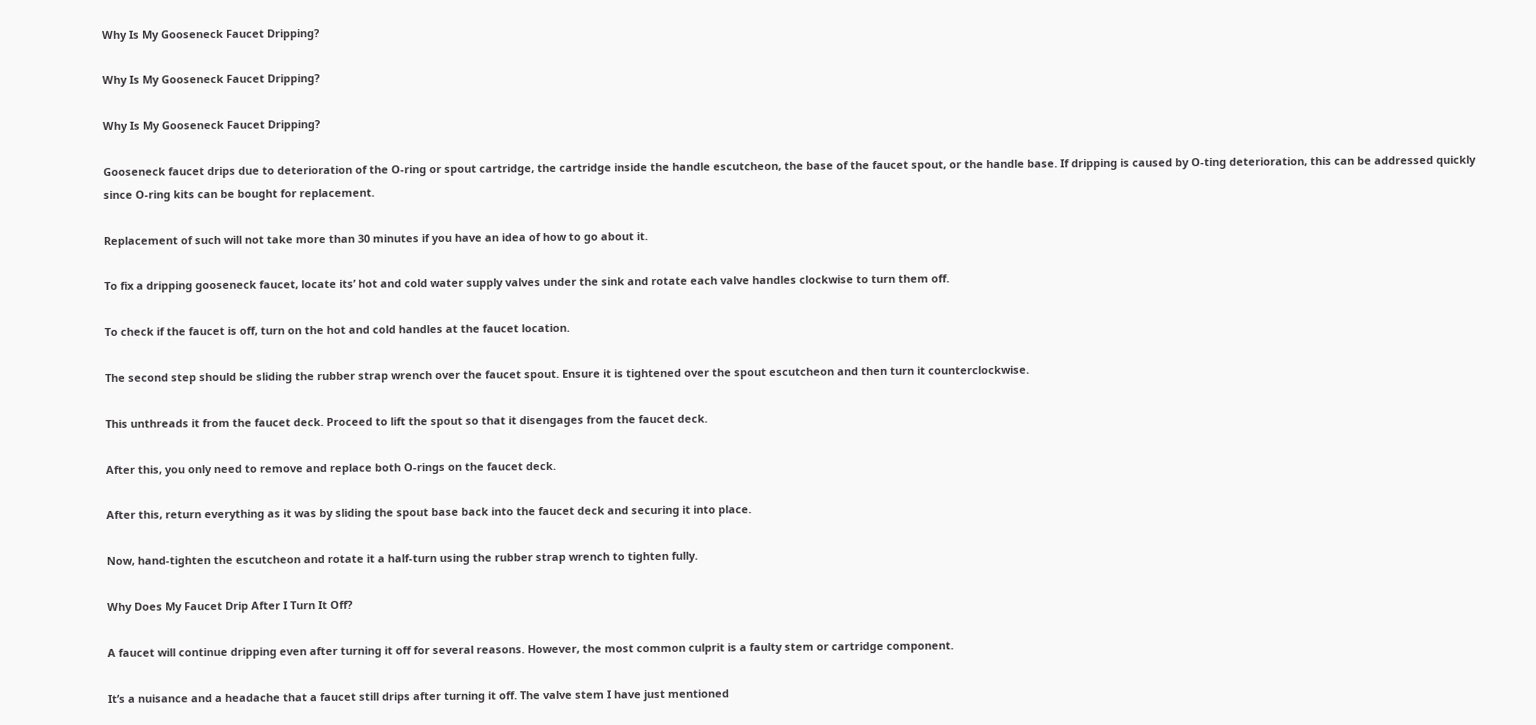Why Is My Gooseneck Faucet Dripping?

Why Is My Gooseneck Faucet Dripping?

Why Is My Gooseneck Faucet Dripping?

Gooseneck faucet drips due to deterioration of the O-ring or spout cartridge, the cartridge inside the handle escutcheon, the base of the faucet spout, or the handle base. If dripping is caused by O-ting deterioration, this can be addressed quickly since O-ring kits can be bought for replacement.

Replacement of such will not take more than 30 minutes if you have an idea of how to go about it.

To fix a dripping gooseneck faucet, locate its’ hot and cold water supply valves under the sink and rotate each valve handles clockwise to turn them off.

To check if the faucet is off, turn on the hot and cold handles at the faucet location.

The second step should be sliding the rubber strap wrench over the faucet spout. Ensure it is tightened over the spout escutcheon and then turn it counterclockwise.

This unthreads it from the faucet deck. Proceed to lift the spout so that it disengages from the faucet deck.

After this, you only need to remove and replace both O-rings on the faucet deck.

After this, return everything as it was by sliding the spout base back into the faucet deck and securing it into place.

Now, hand-tighten the escutcheon and rotate it a half-turn using the rubber strap wrench to tighten fully.

Why Does My Faucet Drip After I Turn It Off?

A faucet will continue dripping even after turning it off for several reasons. However, the most common culprit is a faulty stem or cartridge component.

It’s a nuisance and a headache that a faucet still drips after turning it off. The valve stem I have just mentioned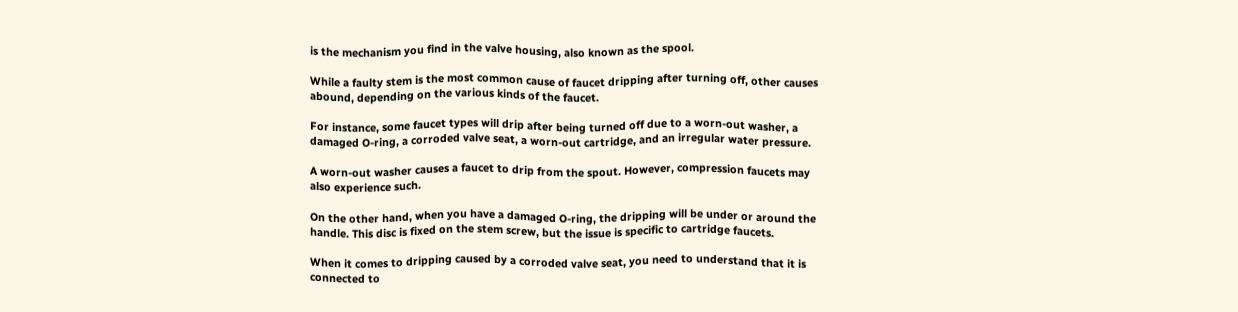is the mechanism you find in the valve housing, also known as the spool.

While a faulty stem is the most common cause of faucet dripping after turning off, other causes abound, depending on the various kinds of the faucet.

For instance, some faucet types will drip after being turned off due to a worn-out washer, a damaged O-ring, a corroded valve seat, a worn-out cartridge, and an irregular water pressure.

A worn-out washer causes a faucet to drip from the spout. However, compression faucets may also experience such.

On the other hand, when you have a damaged O-ring, the dripping will be under or around the handle. This disc is fixed on the stem screw, but the issue is specific to cartridge faucets.

When it comes to dripping caused by a corroded valve seat, you need to understand that it is connected to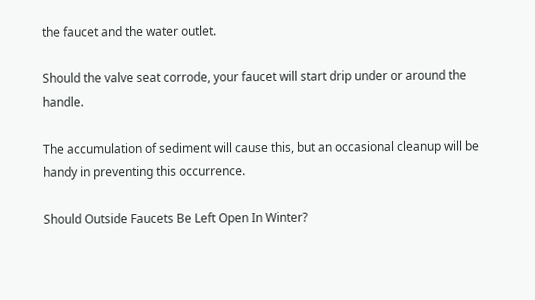the faucet and the water outlet.

Should the valve seat corrode, your faucet will start drip under or around the handle.

The accumulation of sediment will cause this, but an occasional cleanup will be handy in preventing this occurrence.

Should Outside Faucets Be Left Open In Winter?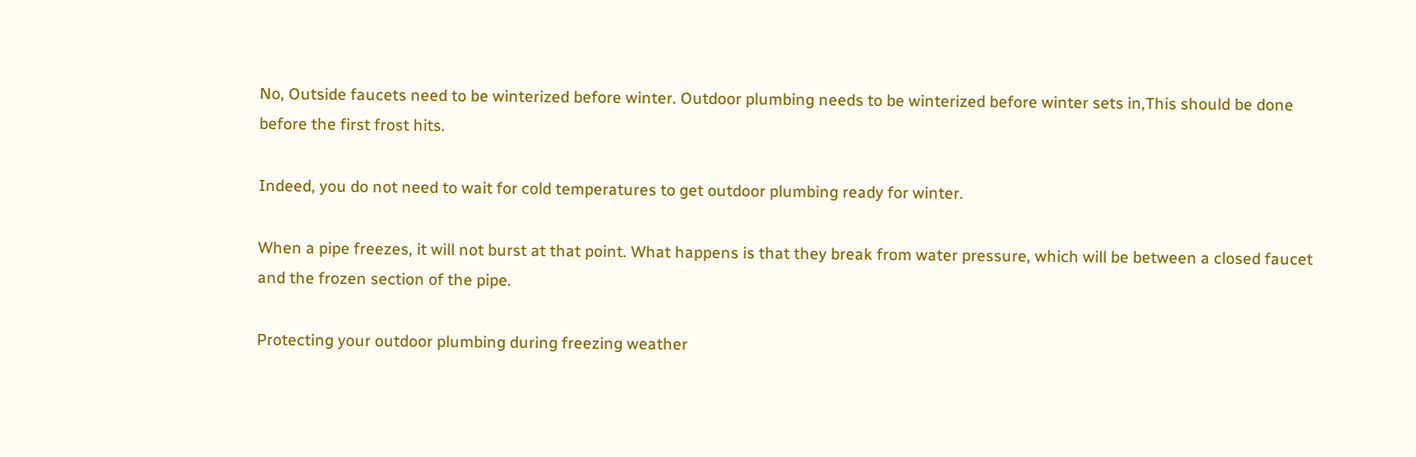No, Outside faucets need to be winterized before winter. Outdoor plumbing needs to be winterized before winter sets in,This should be done before the first frost hits.

Indeed, you do not need to wait for cold temperatures to get outdoor plumbing ready for winter.

When a pipe freezes, it will not burst at that point. What happens is that they break from water pressure, which will be between a closed faucet and the frozen section of the pipe.

Protecting your outdoor plumbing during freezing weather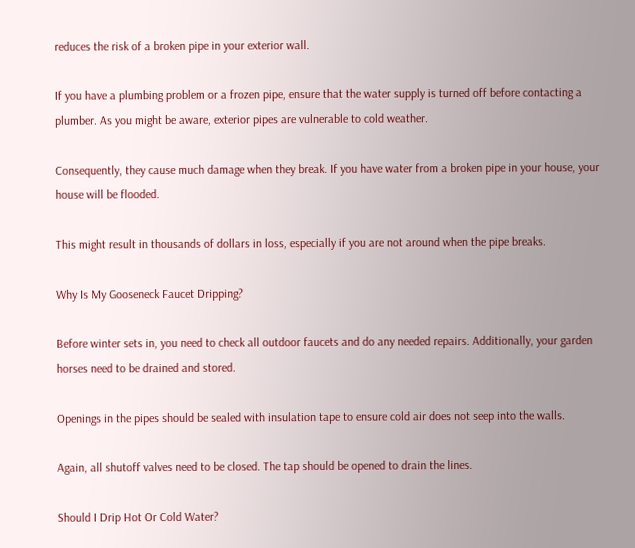reduces the risk of a broken pipe in your exterior wall.

If you have a plumbing problem or a frozen pipe, ensure that the water supply is turned off before contacting a plumber. As you might be aware, exterior pipes are vulnerable to cold weather.

Consequently, they cause much damage when they break. If you have water from a broken pipe in your house, your house will be flooded.

This might result in thousands of dollars in loss, especially if you are not around when the pipe breaks.

Why Is My Gooseneck Faucet Dripping?

Before winter sets in, you need to check all outdoor faucets and do any needed repairs. Additionally, your garden horses need to be drained and stored.

Openings in the pipes should be sealed with insulation tape to ensure cold air does not seep into the walls.

Again, all shutoff valves need to be closed. The tap should be opened to drain the lines.

Should I Drip Hot Or Cold Water?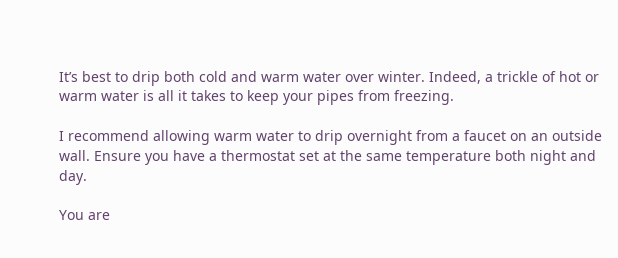It’s best to drip both cold and warm water over winter. Indeed, a trickle of hot or warm water is all it takes to keep your pipes from freezing.

I recommend allowing warm water to drip overnight from a faucet on an outside wall. Ensure you have a thermostat set at the same temperature both night and day.

You are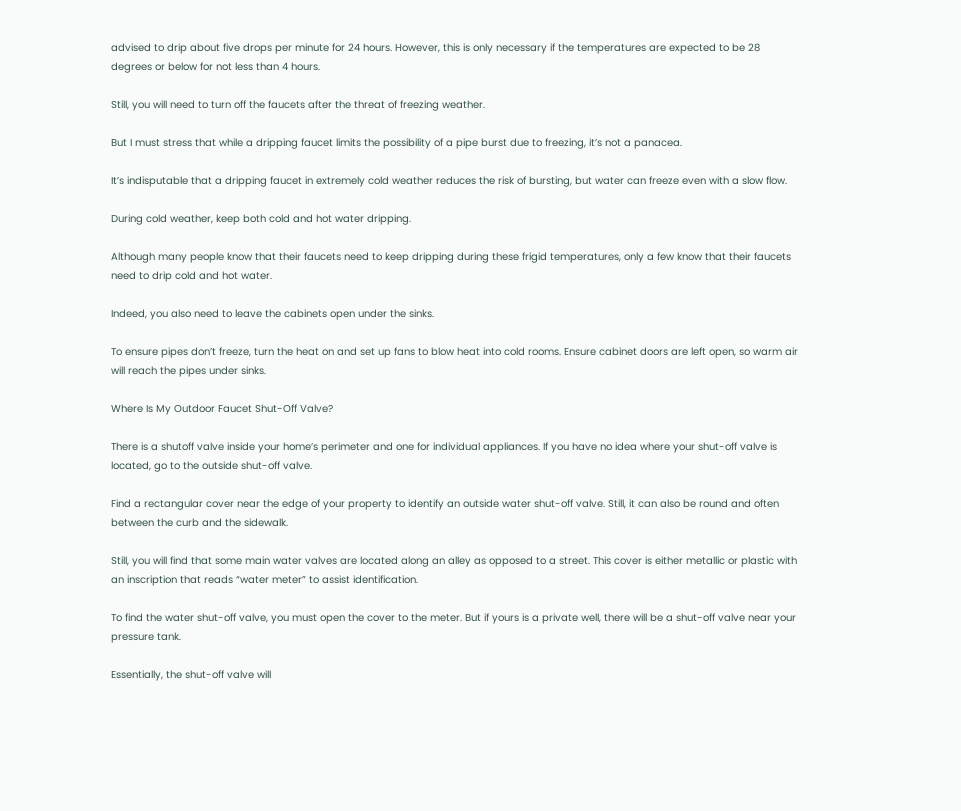advised to drip about five drops per minute for 24 hours. However, this is only necessary if the temperatures are expected to be 28 degrees or below for not less than 4 hours.

Still, you will need to turn off the faucets after the threat of freezing weather.

But I must stress that while a dripping faucet limits the possibility of a pipe burst due to freezing, it’s not a panacea.

It’s indisputable that a dripping faucet in extremely cold weather reduces the risk of bursting, but water can freeze even with a slow flow.

During cold weather, keep both cold and hot water dripping.

Although many people know that their faucets need to keep dripping during these frigid temperatures, only a few know that their faucets need to drip cold and hot water.

Indeed, you also need to leave the cabinets open under the sinks.

To ensure pipes don’t freeze, turn the heat on and set up fans to blow heat into cold rooms. Ensure cabinet doors are left open, so warm air will reach the pipes under sinks.

Where Is My Outdoor Faucet Shut-Off Valve?

There is a shutoff valve inside your home’s perimeter and one for individual appliances. If you have no idea where your shut-off valve is located, go to the outside shut-off valve.

Find a rectangular cover near the edge of your property to identify an outside water shut-off valve. Still, it can also be round and often between the curb and the sidewalk.

Still, you will find that some main water valves are located along an alley as opposed to a street. This cover is either metallic or plastic with an inscription that reads “water meter” to assist identification.

To find the water shut-off valve, you must open the cover to the meter. But if yours is a private well, there will be a shut-off valve near your pressure tank.

Essentially, the shut-off valve will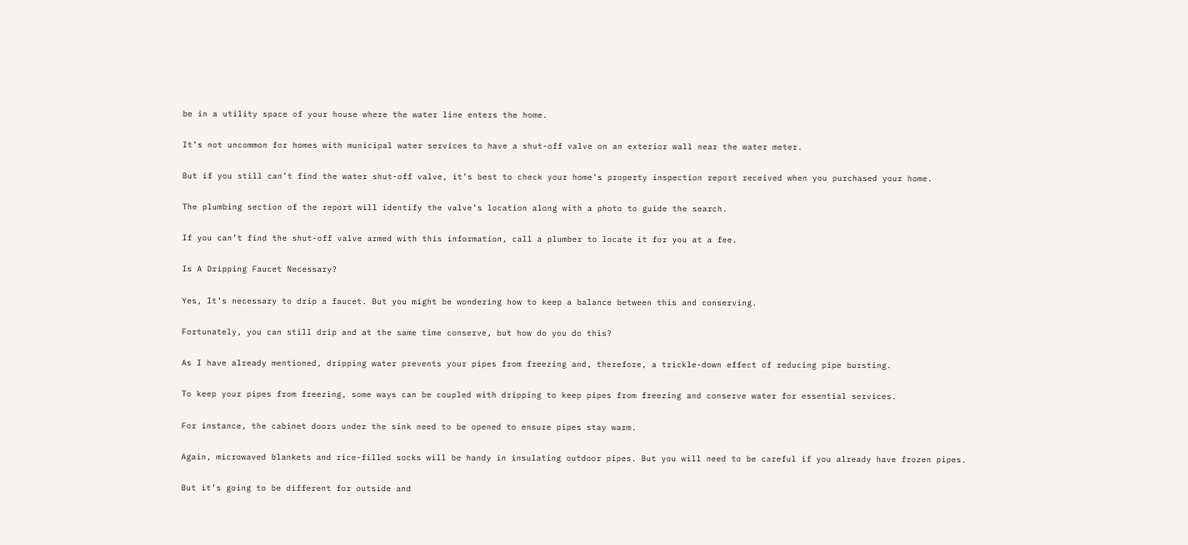be in a utility space of your house where the water line enters the home.

It’s not uncommon for homes with municipal water services to have a shut-off valve on an exterior wall near the water meter.

But if you still can’t find the water shut-off valve, it’s best to check your home’s property inspection report received when you purchased your home.

The plumbing section of the report will identify the valve’s location along with a photo to guide the search.

If you can’t find the shut-off valve armed with this information, call a plumber to locate it for you at a fee.

Is A Dripping Faucet Necessary?

Yes, It’s necessary to drip a faucet. But you might be wondering how to keep a balance between this and conserving.

Fortunately, you can still drip and at the same time conserve, but how do you do this?

As I have already mentioned, dripping water prevents your pipes from freezing and, therefore, a trickle-down effect of reducing pipe bursting.

To keep your pipes from freezing, some ways can be coupled with dripping to keep pipes from freezing and conserve water for essential services.

For instance, the cabinet doors under the sink need to be opened to ensure pipes stay warm.

Again, microwaved blankets and rice-filled socks will be handy in insulating outdoor pipes. But you will need to be careful if you already have frozen pipes.

But it’s going to be different for outside and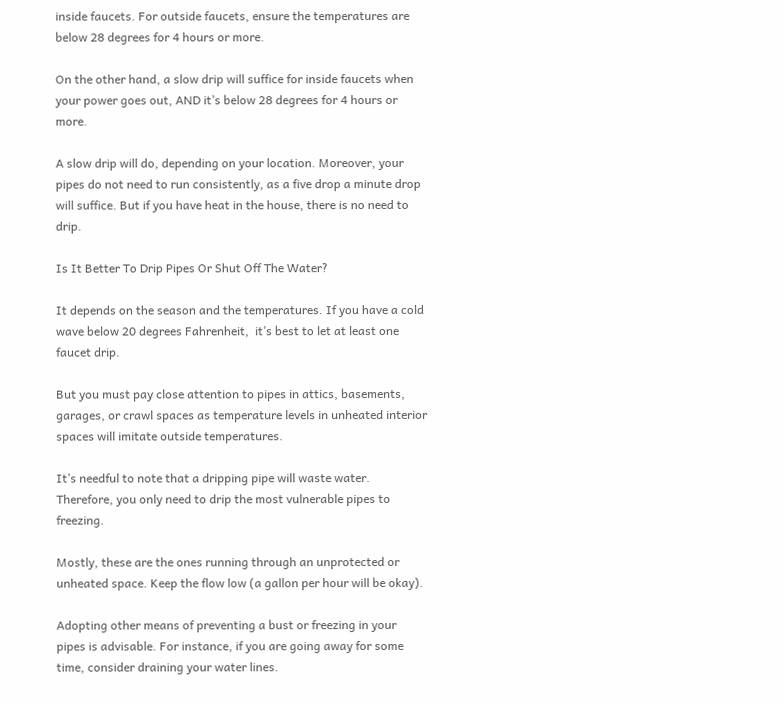inside faucets. For outside faucets, ensure the temperatures are below 28 degrees for 4 hours or more.

On the other hand, a slow drip will suffice for inside faucets when your power goes out, AND it’s below 28 degrees for 4 hours or more.

A slow drip will do, depending on your location. Moreover, your pipes do not need to run consistently, as a five drop a minute drop will suffice. But if you have heat in the house, there is no need to drip.

Is It Better To Drip Pipes Or Shut Off The Water?

It depends on the season and the temperatures. If you have a cold wave below 20 degrees Fahrenheit,  it’s best to let at least one faucet drip.

But you must pay close attention to pipes in attics, basements, garages, or crawl spaces as temperature levels in unheated interior spaces will imitate outside temperatures.

It’s needful to note that a dripping pipe will waste water. Therefore, you only need to drip the most vulnerable pipes to freezing.

Mostly, these are the ones running through an unprotected or unheated space. Keep the flow low (a gallon per hour will be okay).

Adopting other means of preventing a bust or freezing in your pipes is advisable. For instance, if you are going away for some time, consider draining your water lines.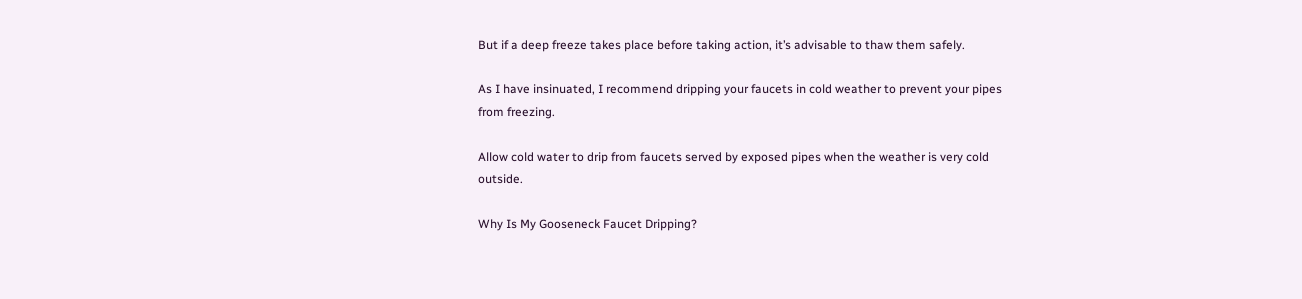But if a deep freeze takes place before taking action, it’s advisable to thaw them safely.

As I have insinuated, I recommend dripping your faucets in cold weather to prevent your pipes from freezing.

Allow cold water to drip from faucets served by exposed pipes when the weather is very cold outside.

Why Is My Gooseneck Faucet Dripping?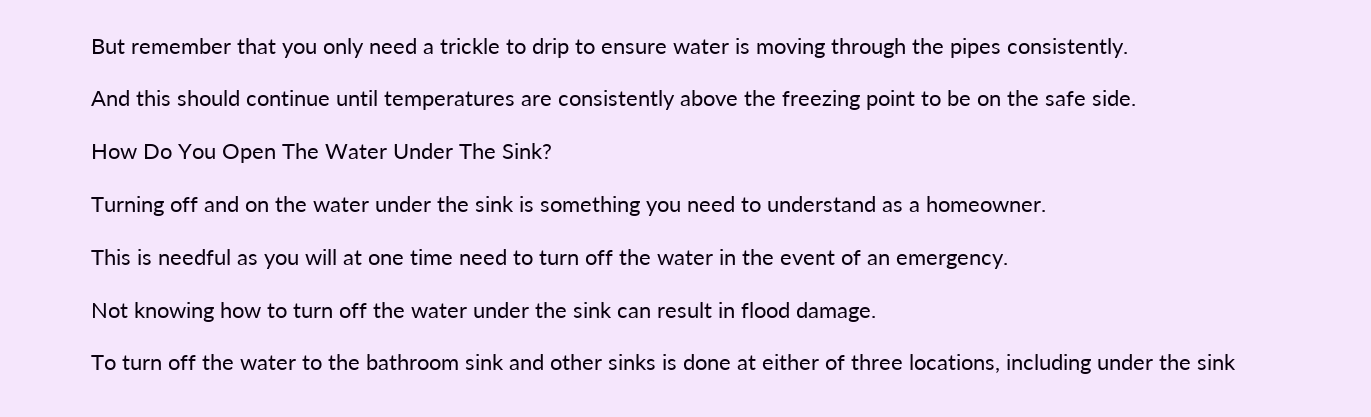But remember that you only need a trickle to drip to ensure water is moving through the pipes consistently.

And this should continue until temperatures are consistently above the freezing point to be on the safe side.

How Do You Open The Water Under The Sink?

Turning off and on the water under the sink is something you need to understand as a homeowner.

This is needful as you will at one time need to turn off the water in the event of an emergency.

Not knowing how to turn off the water under the sink can result in flood damage.

To turn off the water to the bathroom sink and other sinks is done at either of three locations, including under the sink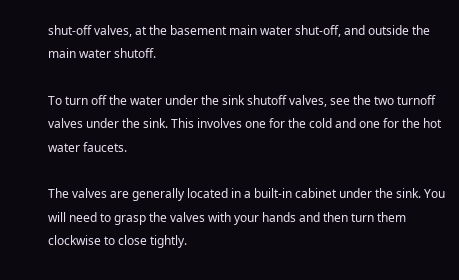shut-off valves, at the basement main water shut-off, and outside the main water shutoff.

To turn off the water under the sink shutoff valves, see the two turnoff valves under the sink. This involves one for the cold and one for the hot water faucets.

The valves are generally located in a built-in cabinet under the sink. You will need to grasp the valves with your hands and then turn them clockwise to close tightly.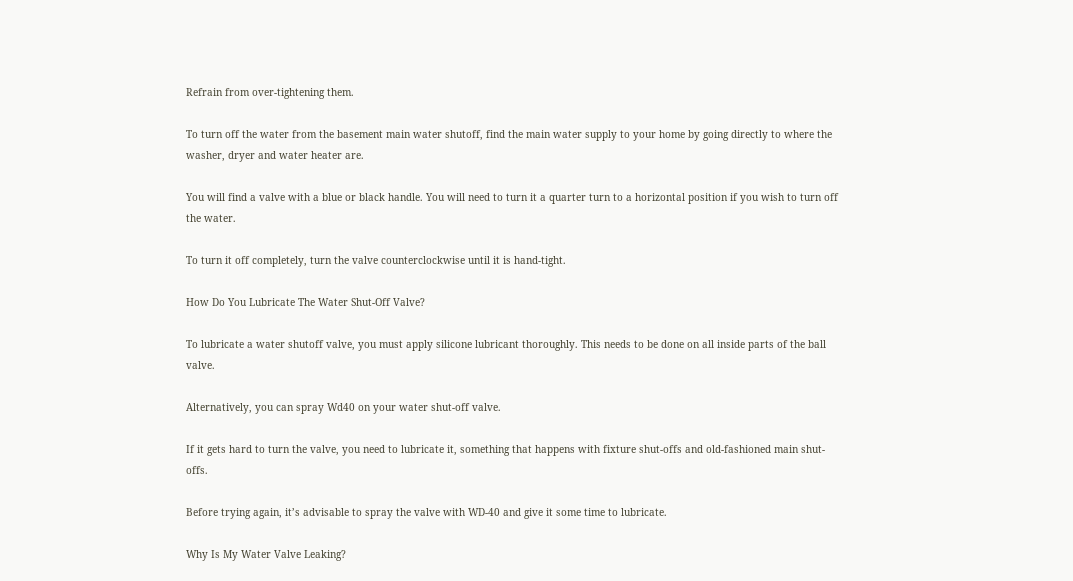Refrain from over-tightening them.

To turn off the water from the basement main water shutoff, find the main water supply to your home by going directly to where the washer, dryer and water heater are.

You will find a valve with a blue or black handle. You will need to turn it a quarter turn to a horizontal position if you wish to turn off the water.

To turn it off completely, turn the valve counterclockwise until it is hand-tight.

How Do You Lubricate The Water Shut-Off Valve?

To lubricate a water shutoff valve, you must apply silicone lubricant thoroughly. This needs to be done on all inside parts of the ball valve.

Alternatively, you can spray Wd40 on your water shut-off valve.

If it gets hard to turn the valve, you need to lubricate it, something that happens with fixture shut-offs and old-fashioned main shut-offs.

Before trying again, it’s advisable to spray the valve with WD-40 and give it some time to lubricate.

Why Is My Water Valve Leaking?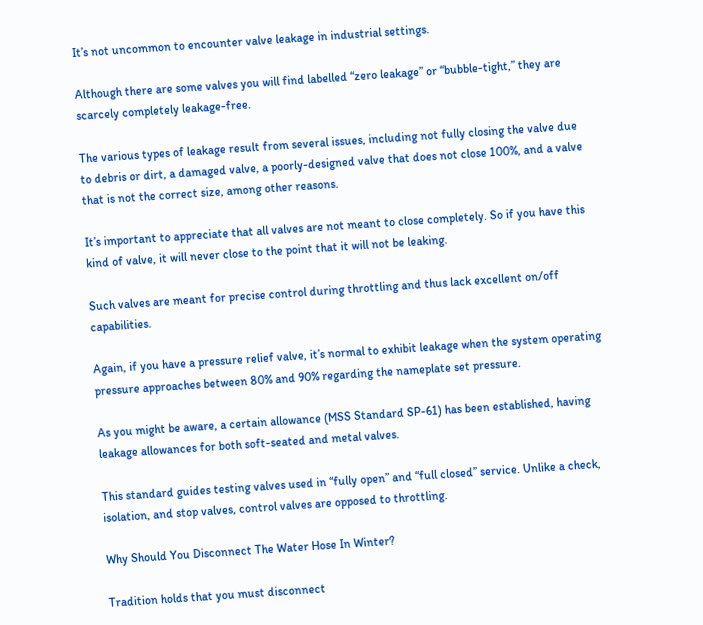It’s not uncommon to encounter valve leakage in industrial settings.

Although there are some valves you will find labelled “zero leakage” or “bubble-tight,” they are scarcely completely leakage-free.

The various types of leakage result from several issues, including not fully closing the valve due to debris or dirt, a damaged valve, a poorly-designed valve that does not close 100%, and a valve that is not the correct size, among other reasons.

It’s important to appreciate that all valves are not meant to close completely. So if you have this kind of valve, it will never close to the point that it will not be leaking.

Such valves are meant for precise control during throttling and thus lack excellent on/off capabilities.

Again, if you have a pressure relief valve, it’s normal to exhibit leakage when the system operating pressure approaches between 80% and 90% regarding the nameplate set pressure.

As you might be aware, a certain allowance (MSS Standard SP-61) has been established, having leakage allowances for both soft-seated and metal valves.

This standard guides testing valves used in “fully open” and “full closed” service. Unlike a check, isolation, and stop valves, control valves are opposed to throttling.

Why Should You Disconnect The Water Hose In Winter?

Tradition holds that you must disconnect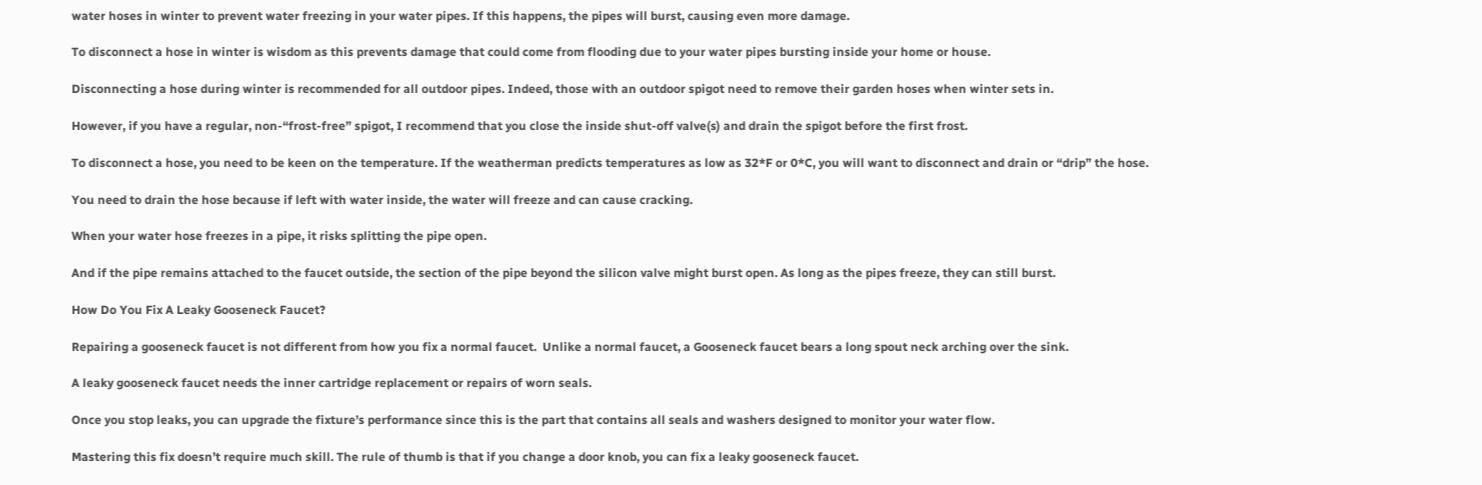water hoses in winter to prevent water freezing in your water pipes. If this happens, the pipes will burst, causing even more damage.

To disconnect a hose in winter is wisdom as this prevents damage that could come from flooding due to your water pipes bursting inside your home or house.

Disconnecting a hose during winter is recommended for all outdoor pipes. Indeed, those with an outdoor spigot need to remove their garden hoses when winter sets in.

However, if you have a regular, non-“frost-free” spigot, I recommend that you close the inside shut-off valve(s) and drain the spigot before the first frost.

To disconnect a hose, you need to be keen on the temperature. If the weatherman predicts temperatures as low as 32*F or 0*C, you will want to disconnect and drain or “drip” the hose.

You need to drain the hose because if left with water inside, the water will freeze and can cause cracking.

When your water hose freezes in a pipe, it risks splitting the pipe open.

And if the pipe remains attached to the faucet outside, the section of the pipe beyond the silicon valve might burst open. As long as the pipes freeze, they can still burst.

How Do You Fix A Leaky Gooseneck Faucet?

Repairing a gooseneck faucet is not different from how you fix a normal faucet.  Unlike a normal faucet, a Gooseneck faucet bears a long spout neck arching over the sink.

A leaky gooseneck faucet needs the inner cartridge replacement or repairs of worn seals.

Once you stop leaks, you can upgrade the fixture’s performance since this is the part that contains all seals and washers designed to monitor your water flow.

Mastering this fix doesn’t require much skill. The rule of thumb is that if you change a door knob, you can fix a leaky gooseneck faucet.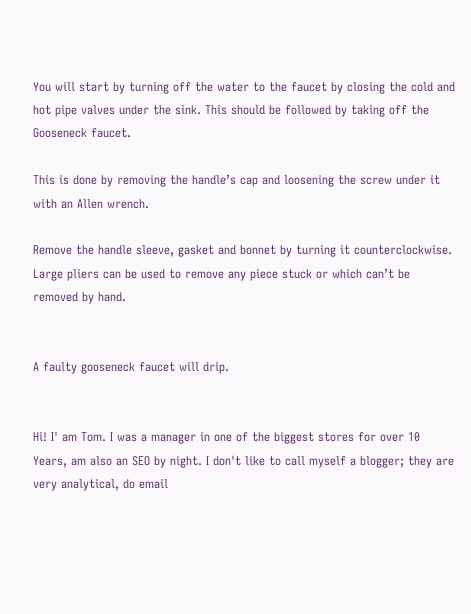You will start by turning off the water to the faucet by closing the cold and hot pipe valves under the sink. This should be followed by taking off the Gooseneck faucet.

This is done by removing the handle’s cap and loosening the screw under it with an Allen wrench.

Remove the handle sleeve, gasket and bonnet by turning it counterclockwise. Large pliers can be used to remove any piece stuck or which can’t be removed by hand.


A faulty gooseneck faucet will drip.


Hi! I' am Tom. I was a manager in one of the biggest stores for over 10 Years, am also an SEO by night. I don't like to call myself a blogger; they are very analytical, do email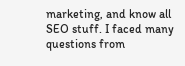marketing, and know all SEO stuff. I faced many questions from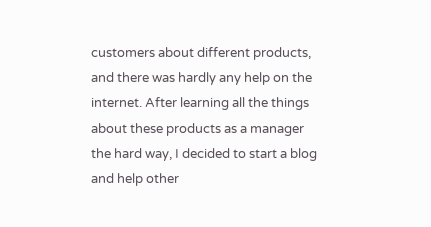customers about different products, and there was hardly any help on the internet. After learning all the things about these products as a manager the hard way, I decided to start a blog and help other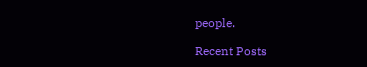people.

Recent Posts